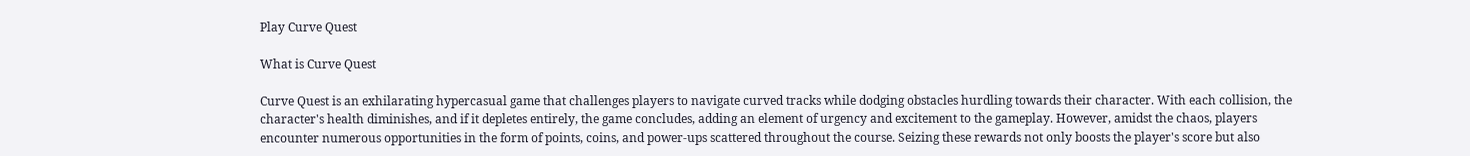Play Curve Quest

What is Curve Quest

Curve Quest is an exhilarating hypercasual game that challenges players to navigate curved tracks while dodging obstacles hurdling towards their character. With each collision, the character's health diminishes, and if it depletes entirely, the game concludes, adding an element of urgency and excitement to the gameplay. However, amidst the chaos, players encounter numerous opportunities in the form of points, coins, and power-ups scattered throughout the course. Seizing these rewards not only boosts the player's score but also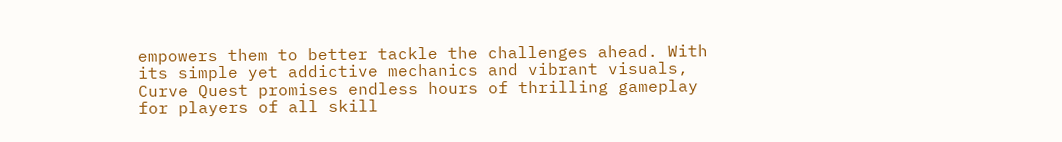empowers them to better tackle the challenges ahead. With its simple yet addictive mechanics and vibrant visuals, Curve Quest promises endless hours of thrilling gameplay for players of all skill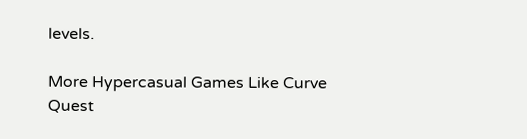levels.

More Hypercasual Games Like Curve Quest